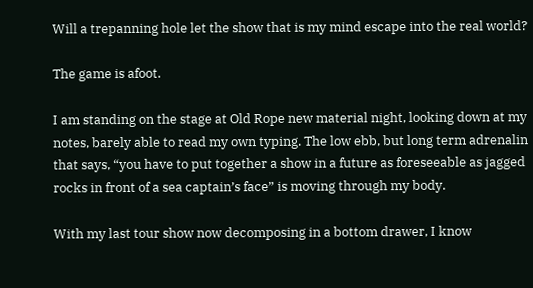Will a trepanning hole let the show that is my mind escape into the real world?

The game is afoot.

I am standing on the stage at Old Rope new material night, looking down at my notes, barely able to read my own typing. The low ebb, but long term adrenalin that says, “you have to put together a show in a future as foreseeable as jagged rocks in front of a sea captain’s face” is moving through my body.

With my last tour show now decomposing in a bottom drawer, I know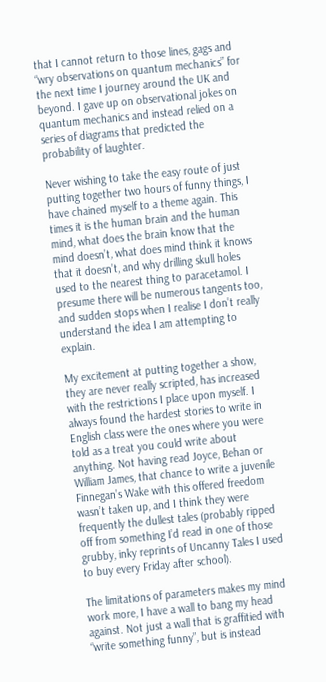that I cannot return to those lines, gags and “wry observations on quantum mechanics” for the next time I journey around the UK and beyond. I gave up on observational jokes on quantum mechanics and instead relied on a series of diagrams that predicted the probability of laughter.

Never wishing to take the easy route of just putting together two hours of funny things, I have chained myself to a theme again. This times it is the human brain and the human mind, what does the brain know that the mind doesn’t, what does mind think it knows that it doesn’t, and why drilling skull holes used to the nearest thing to paracetamol. I presume there will be numerous tangents too, and sudden stops when I realise I don’t really understand the idea I am attempting to explain.

My excitement at putting together a show, they are never really scripted, has increased with the restrictions I place upon myself. I always found the hardest stories to write in English class were the ones where you were told as a treat you could write about anything. Not having read Joyce, Behan or William James, that chance to write a juvenile Finnegan’s Wake with this offered freedom wasn’t taken up, and I think they were frequently the dullest tales (probably ripped off from something I’d read in one of those grubby, inky reprints of Uncanny Tales I used to buy every Friday after school).

The limitations of parameters makes my mind work more, I have a wall to bang my head against. Not just a wall that is graffitied with “write something funny”, but is instead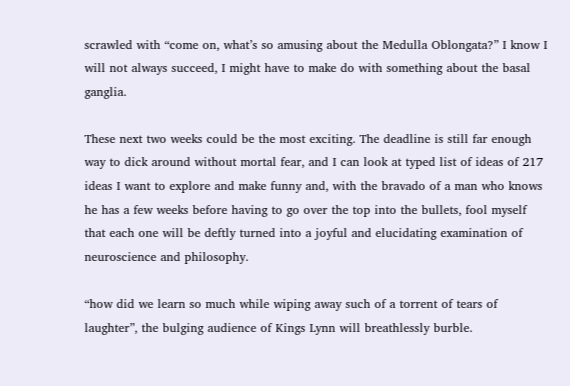scrawled with “come on, what’s so amusing about the Medulla Oblongata?” I know I will not always succeed, I might have to make do with something about the basal ganglia.

These next two weeks could be the most exciting. The deadline is still far enough way to dick around without mortal fear, and I can look at typed list of ideas of 217 ideas I want to explore and make funny and, with the bravado of a man who knows he has a few weeks before having to go over the top into the bullets, fool myself that each one will be deftly turned into a joyful and elucidating examination of neuroscience and philosophy.

“how did we learn so much while wiping away such of a torrent of tears of laughter”, the bulging audience of Kings Lynn will breathlessly burble.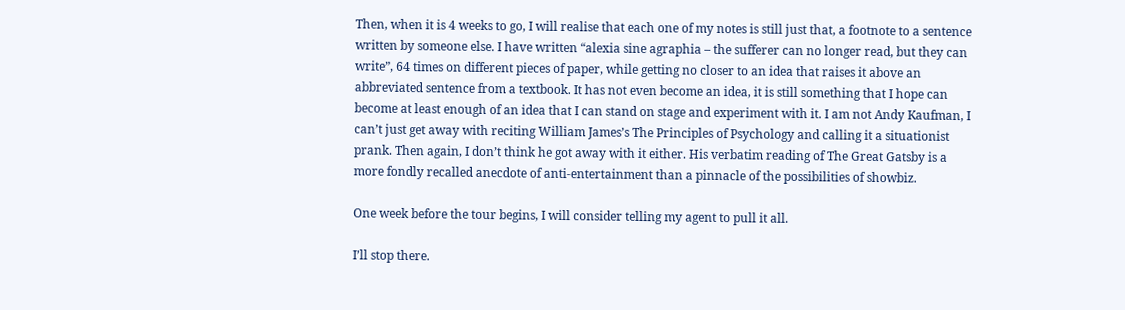Then, when it is 4 weeks to go, I will realise that each one of my notes is still just that, a footnote to a sentence written by someone else. I have written “alexia sine agraphia – the sufferer can no longer read, but they can write”, 64 times on different pieces of paper, while getting no closer to an idea that raises it above an abbreviated sentence from a textbook. It has not even become an idea, it is still something that I hope can become at least enough of an idea that I can stand on stage and experiment with it. I am not Andy Kaufman, I can’t just get away with reciting William James’s The Principles of Psychology and calling it a situationist prank. Then again, I don’t think he got away with it either. His verbatim reading of The Great Gatsby is a more fondly recalled anecdote of anti-entertainment than a pinnacle of the possibilities of showbiz.

One week before the tour begins, I will consider telling my agent to pull it all.

I’ll stop there.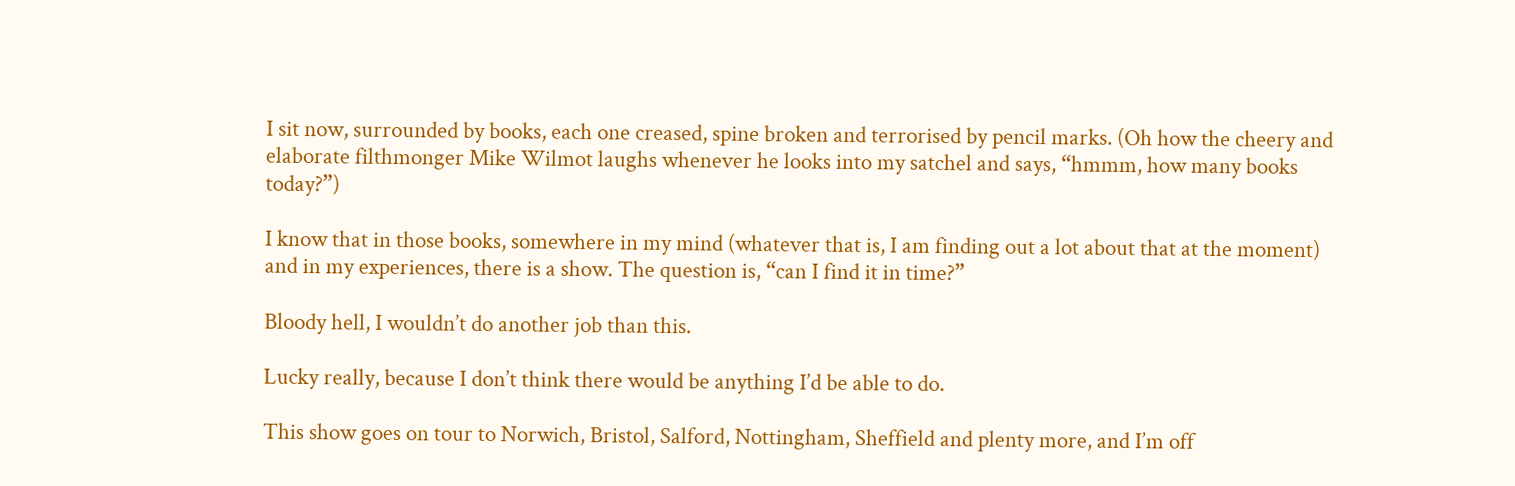I sit now, surrounded by books, each one creased, spine broken and terrorised by pencil marks. (Oh how the cheery and elaborate filthmonger Mike Wilmot laughs whenever he looks into my satchel and says, “hmmm, how many books today?”)

I know that in those books, somewhere in my mind (whatever that is, I am finding out a lot about that at the moment) and in my experiences, there is a show. The question is, “can I find it in time?”

Bloody hell, I wouldn’t do another job than this.

Lucky really, because I don’t think there would be anything I’d be able to do.

This show goes on tour to Norwich, Bristol, Salford, Nottingham, Sheffield and plenty more, and I’m off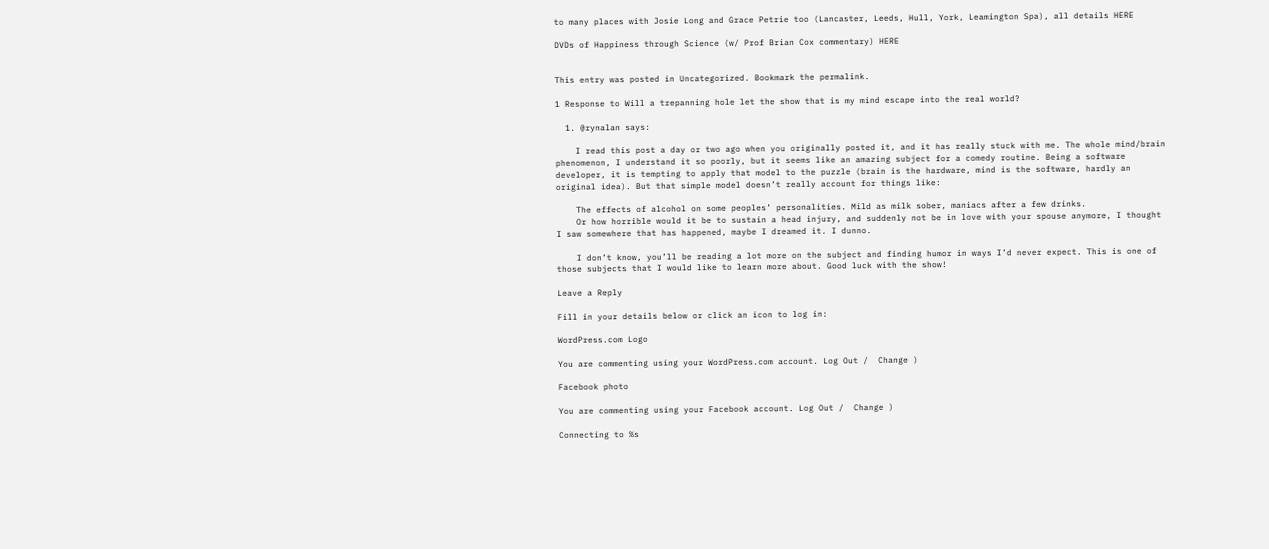to many places with Josie Long and Grace Petrie too (Lancaster, Leeds, Hull, York, Leamington Spa), all details HERE

DVDs of Happiness through Science (w/ Prof Brian Cox commentary) HERE


This entry was posted in Uncategorized. Bookmark the permalink.

1 Response to Will a trepanning hole let the show that is my mind escape into the real world?

  1. @rynalan says:

    I read this post a day or two ago when you originally posted it, and it has really stuck with me. The whole mind/brain phenomenon, I understand it so poorly, but it seems like an amazing subject for a comedy routine. Being a software developer, it is tempting to apply that model to the puzzle (brain is the hardware, mind is the software, hardly an original idea). But that simple model doesn’t really account for things like:

    The effects of alcohol on some peoples’ personalities. Mild as milk sober, maniacs after a few drinks.
    Or how horrible would it be to sustain a head injury, and suddenly not be in love with your spouse anymore, I thought I saw somewhere that has happened, maybe I dreamed it. I dunno.

    I don’t know, you’ll be reading a lot more on the subject and finding humor in ways I’d never expect. This is one of those subjects that I would like to learn more about. Good luck with the show!

Leave a Reply

Fill in your details below or click an icon to log in:

WordPress.com Logo

You are commenting using your WordPress.com account. Log Out /  Change )

Facebook photo

You are commenting using your Facebook account. Log Out /  Change )

Connecting to %s